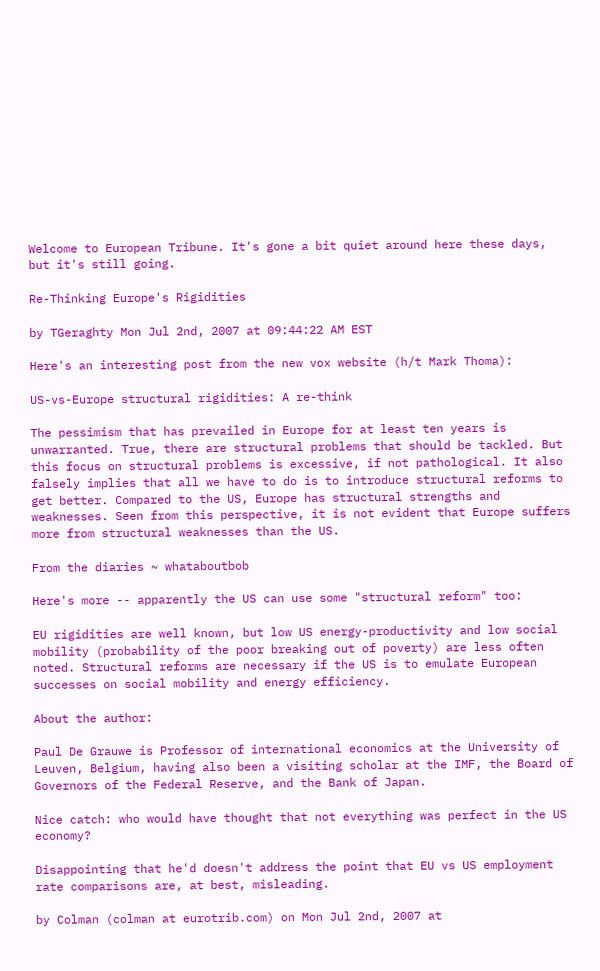Welcome to European Tribune. It's gone a bit quiet around here these days, but it's still going.

Re-Thinking Europe's Rigidities

by TGeraghty Mon Jul 2nd, 2007 at 09:44:22 AM EST

Here's an interesting post from the new vox website (h/t Mark Thoma):

US-vs-Europe structural rigidities: A re-think

The pessimism that has prevailed in Europe for at least ten years is unwarranted. True, there are structural problems that should be tackled. But this focus on structural problems is excessive, if not pathological. It also falsely implies that all we have to do is to introduce structural reforms to get better. Compared to the US, Europe has structural strengths and weaknesses. Seen from this perspective, it is not evident that Europe suffers more from structural weaknesses than the US.

From the diaries ~ whataboutbob

Here's more -- apparently the US can use some "structural reform" too:

EU rigidities are well known, but low US energy-productivity and low social mobility (probability of the poor breaking out of poverty) are less often noted. Structural reforms are necessary if the US is to emulate European successes on social mobility and energy efficiency.

About the author:

Paul De Grauwe is Professor of international economics at the University of Leuven, Belgium, having also been a visiting scholar at the IMF, the Board of Governors of the Federal Reserve, and the Bank of Japan.

Nice catch: who would have thought that not everything was perfect in the US economy?

Disappointing that he'd doesn't address the point that EU vs US employment rate comparisons are, at best, misleading.

by Colman (colman at eurotrib.com) on Mon Jul 2nd, 2007 at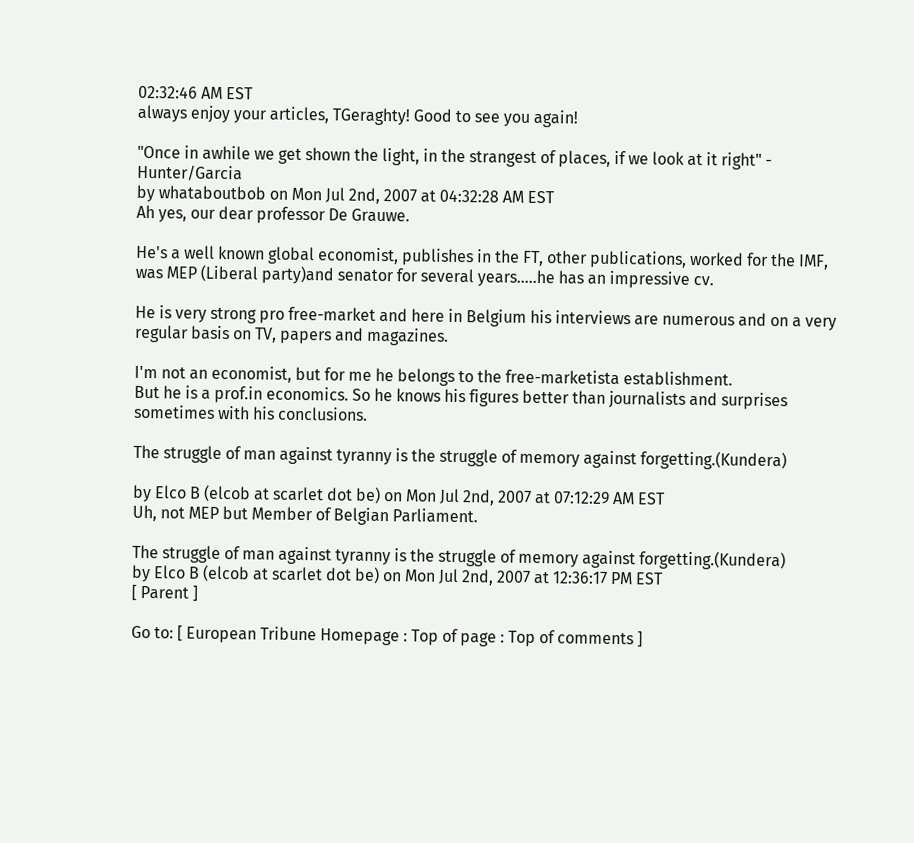02:32:46 AM EST
always enjoy your articles, TGeraghty! Good to see you again!

"Once in awhile we get shown the light, in the strangest of places, if we look at it right" - Hunter/Garcia
by whataboutbob on Mon Jul 2nd, 2007 at 04:32:28 AM EST
Ah yes, our dear professor De Grauwe.

He's a well known global economist, publishes in the FT, other publications, worked for the IMF, was MEP (Liberal party)and senator for several years.....he has an impressive cv.

He is very strong pro free-market and here in Belgium his interviews are numerous and on a very regular basis on TV, papers and magazines.

I'm not an economist, but for me he belongs to the free-marketista establishment.
But he is a prof.in economics. So he knows his figures better than journalists and surprises sometimes with his conclusions.

The struggle of man against tyranny is the struggle of memory against forgetting.(Kundera)

by Elco B (elcob at scarlet dot be) on Mon Jul 2nd, 2007 at 07:12:29 AM EST
Uh, not MEP but Member of Belgian Parliament.

The struggle of man against tyranny is the struggle of memory against forgetting.(Kundera)
by Elco B (elcob at scarlet dot be) on Mon Jul 2nd, 2007 at 12:36:17 PM EST
[ Parent ]

Go to: [ European Tribune Homepage : Top of page : Top of comments ]